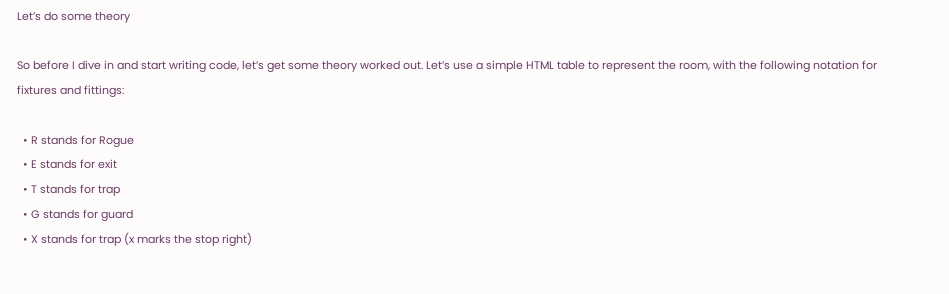Let’s do some theory

So before I dive in and start writing code, let’s get some theory worked out. Let’s use a simple HTML table to represent the room, with the following notation for fixtures and fittings:

  • R stands for Rogue
  • E stands for exit
  • T stands for trap
  • G stands for guard
  • X stands for trap (x marks the stop right)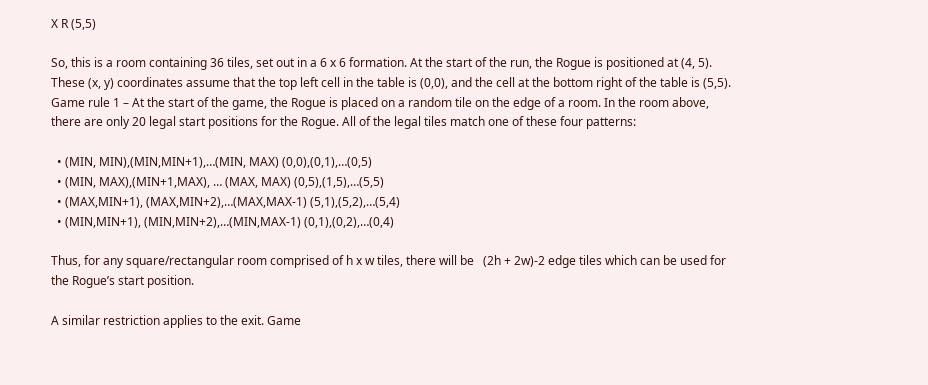X R (5,5)

So, this is a room containing 36 tiles, set out in a 6 x 6 formation. At the start of the run, the Rogue is positioned at (4, 5). These (x, y) coordinates assume that the top left cell in the table is (0,0), and the cell at the bottom right of the table is (5,5). Game rule 1 – At the start of the game, the Rogue is placed on a random tile on the edge of a room. In the room above, there are only 20 legal start positions for the Rogue. All of the legal tiles match one of these four patterns:

  • (MIN, MIN),(MIN,MIN+1),…(MIN, MAX) (0,0),(0,1),…(0,5)
  • (MIN, MAX),(MIN+1,MAX), … (MAX, MAX) (0,5),(1,5),…(5,5)
  • (MAX,MIN+1), (MAX,MIN+2),…(MAX,MAX-1) (5,1),(5,2),…(5,4)
  • (MIN,MIN+1), (MIN,MIN+2),…(MIN,MAX-1) (0,1),(0,2),…(0,4)

Thus, for any square/rectangular room comprised of h x w tiles, there will be   (2h + 2w)-2 edge tiles which can be used for the Rogue’s start position.

A similar restriction applies to the exit. Game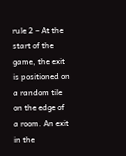rule 2 – At the start of the game, the exit is positioned on a random tile on the edge of a room. An exit in the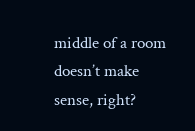middle of a room doesn’t make sense, right?